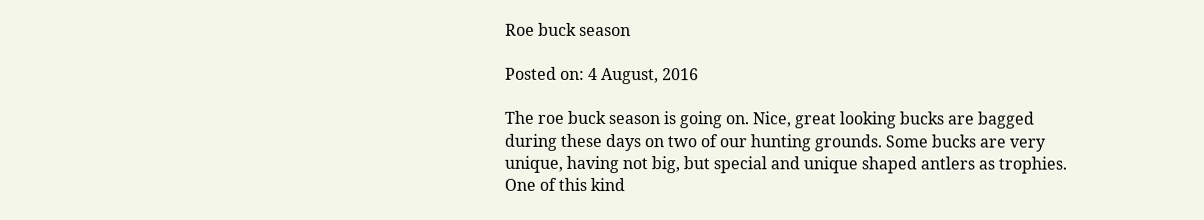Roe buck season

Posted on: 4 August, 2016

The roe buck season is going on. Nice, great looking bucks are bagged during these days on two of our hunting grounds. Some bucks are very unique, having not big, but special and unique shaped antlers as trophies. One of this kind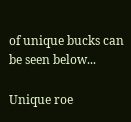of unique bucks can be seen below...

Unique roe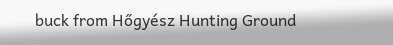buck from Hőgyész Hunting Ground